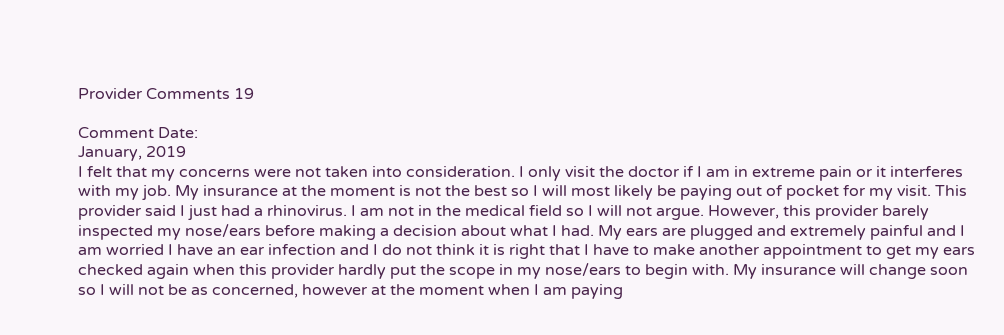Provider Comments 19

Comment Date:
January, 2019
I felt that my concerns were not taken into consideration. I only visit the doctor if I am in extreme pain or it interferes with my job. My insurance at the moment is not the best so I will most likely be paying out of pocket for my visit. This provider said I just had a rhinovirus. I am not in the medical field so I will not argue. However, this provider barely inspected my nose/ears before making a decision about what I had. My ears are plugged and extremely painful and I am worried I have an ear infection and I do not think it is right that I have to make another appointment to get my ears checked again when this provider hardly put the scope in my nose/ears to begin with. My insurance will change soon so I will not be as concerned, however at the moment when I am paying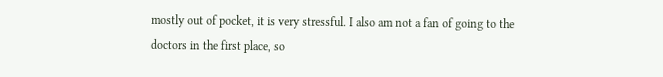mostly out of pocket, it is very stressful. I also am not a fan of going to the doctors in the first place, so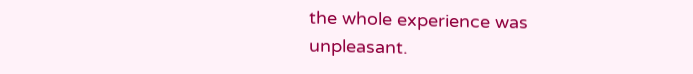the whole experience was unpleasant.